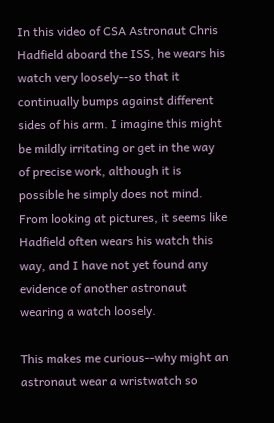In this video of CSA Astronaut Chris Hadfield aboard the ISS, he wears his watch very loosely--so that it continually bumps against different sides of his arm. I imagine this might be mildly irritating or get in the way of precise work, although it is possible he simply does not mind. From looking at pictures, it seems like Hadfield often wears his watch this way, and I have not yet found any evidence of another astronaut wearing a watch loosely.

This makes me curious--why might an astronaut wear a wristwatch so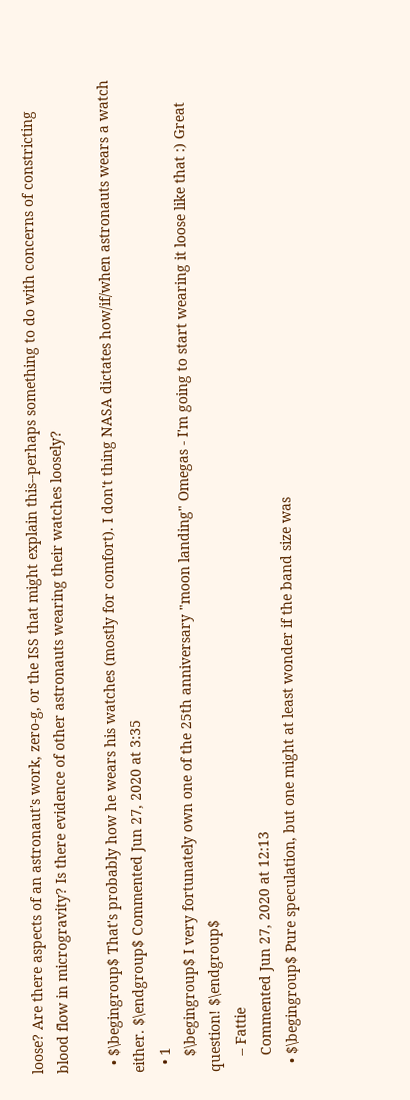loose? Are there aspects of an astronaut's work, zero-g, or the ISS that might explain this--perhaps something to do with concerns of constricting blood flow in microgravity? Is there evidence of other astronauts wearing their watches loosely?

  • $\begingroup$ That's probably how he wears his watches (mostly for comfort). I don't thing NASA dictates how/if/when astronauts wears a watch either. $\endgroup$ Commented Jun 27, 2020 at 3:35
  • 1
    $\begingroup$ I very fortunately own one of the 25th anniversary "moon landing" Omegas - I'm going to start wearing it loose like that :) Great question! $\endgroup$
    – Fattie
    Commented Jun 27, 2020 at 12:13
  • $\begingroup$ Pure speculation, but one might at least wonder if the band size was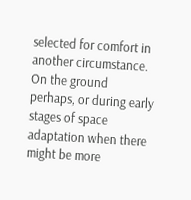selected for comfort in another circumstance. On the ground perhaps, or during early stages of space adaptation when there might be more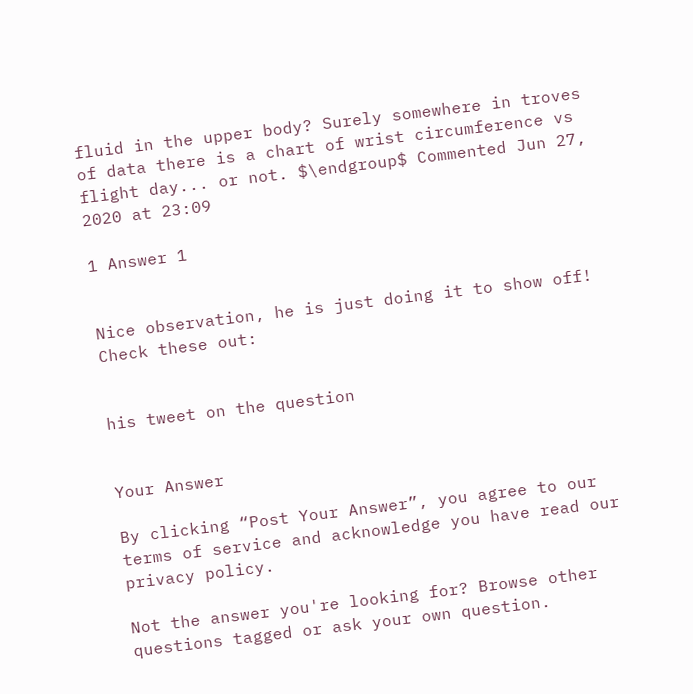fluid in the upper body? Surely somewhere in troves of data there is a chart of wrist circumference vs flight day... or not. $\endgroup$ Commented Jun 27, 2020 at 23:09

1 Answer 1


Nice observation, he is just doing it to show off! Check these out:


his tweet on the question


Your Answer

By clicking “Post Your Answer”, you agree to our terms of service and acknowledge you have read our privacy policy.

Not the answer you're looking for? Browse other questions tagged or ask your own question.